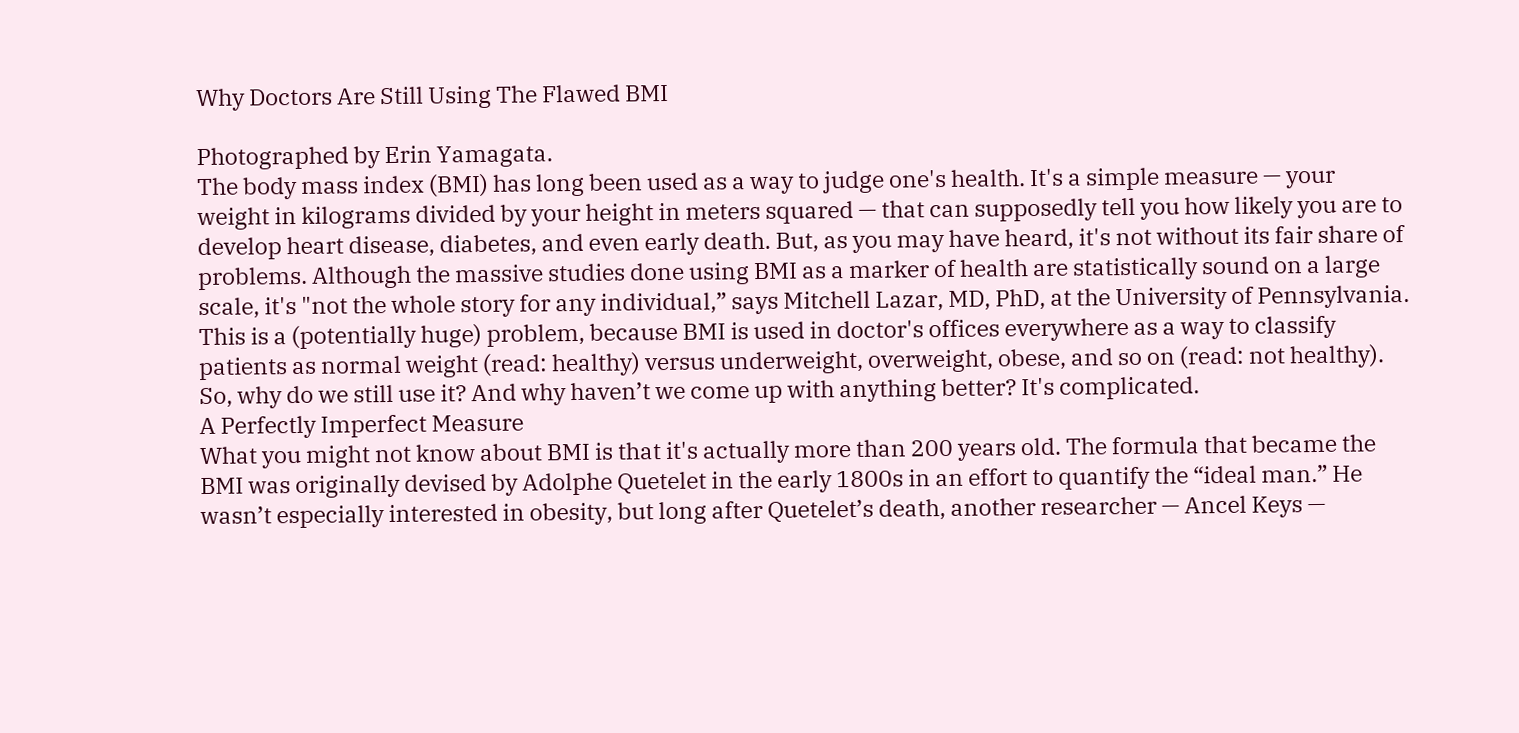Why Doctors Are Still Using The Flawed BMI

Photographed by Erin Yamagata.
The body mass index (BMI) has long been used as a way to judge one's health. It's a simple measure — your weight in kilograms divided by your height in meters squared — that can supposedly tell you how likely you are to develop heart disease, diabetes, and even early death. But, as you may have heard, it's not without its fair share of problems. Although the massive studies done using BMI as a marker of health are statistically sound on a large scale, it's "not the whole story for any individual,” says Mitchell Lazar, MD, PhD, at the University of Pennsylvania. This is a (potentially huge) problem, because BMI is used in doctor's offices everywhere as a way to classify patients as normal weight (read: healthy) versus underweight, overweight, obese, and so on (read: not healthy). So, why do we still use it? And why haven’t we come up with anything better? It's complicated.
A Perfectly Imperfect Measure
What you might not know about BMI is that it's actually more than 200 years old. The formula that became the BMI was originally devised by Adolphe Quetelet in the early 1800s in an effort to quantify the “ideal man.” He wasn’t especially interested in obesity, but long after Quetelet’s death, another researcher — Ancel Keys —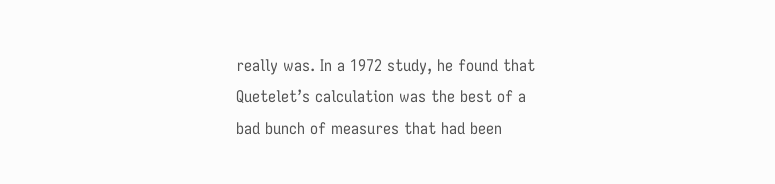really was. In a 1972 study, he found that Quetelet’s calculation was the best of a bad bunch of measures that had been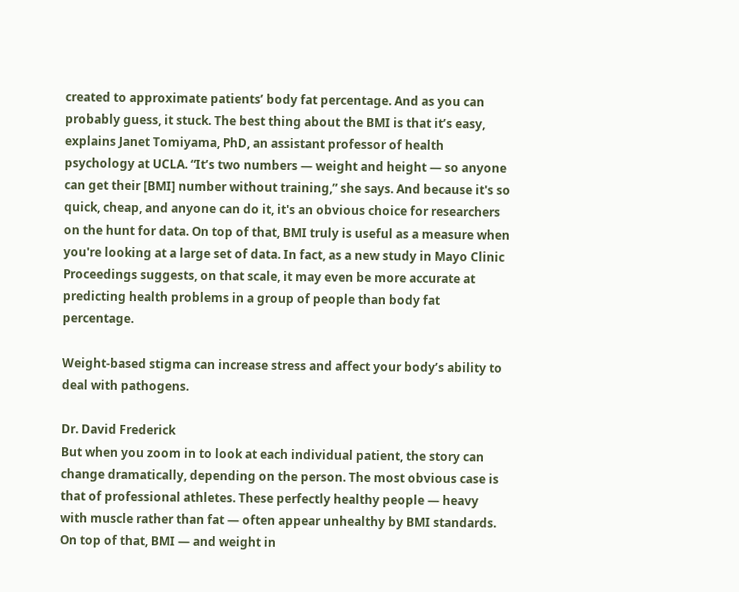created to approximate patients’ body fat percentage. And as you can probably guess, it stuck. The best thing about the BMI is that it’s easy, explains Janet Tomiyama, PhD, an assistant professor of health psychology at UCLA. “It’s two numbers — weight and height — so anyone can get their [BMI] number without training,” she says. And because it's so quick, cheap, and anyone can do it, it's an obvious choice for researchers on the hunt for data. On top of that, BMI truly is useful as a measure when you're looking at a large set of data. In fact, as a new study in Mayo Clinic Proceedings suggests, on that scale, it may even be more accurate at predicting health problems in a group of people than body fat percentage.

Weight-based stigma can increase stress and affect your body’s ability to deal with pathogens.

Dr. David Frederick
But when you zoom in to look at each individual patient, the story can change dramatically, depending on the person. The most obvious case is that of professional athletes. These perfectly healthy people — heavy with muscle rather than fat — often appear unhealthy by BMI standards. On top of that, BMI — and weight in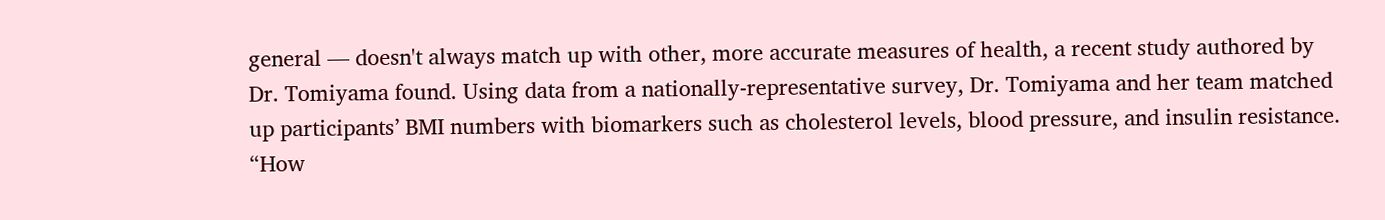general — doesn't always match up with other, more accurate measures of health, a recent study authored by Dr. Tomiyama found. Using data from a nationally-representative survey, Dr. Tomiyama and her team matched up participants’ BMI numbers with biomarkers such as cholesterol levels, blood pressure, and insulin resistance. “How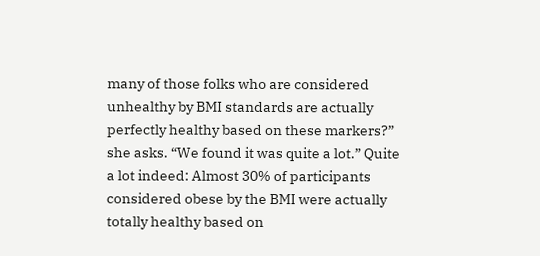many of those folks who are considered unhealthy by BMI standards are actually perfectly healthy based on these markers?” she asks. “We found it was quite a lot.” Quite a lot indeed: Almost 30% of participants considered obese by the BMI were actually totally healthy based on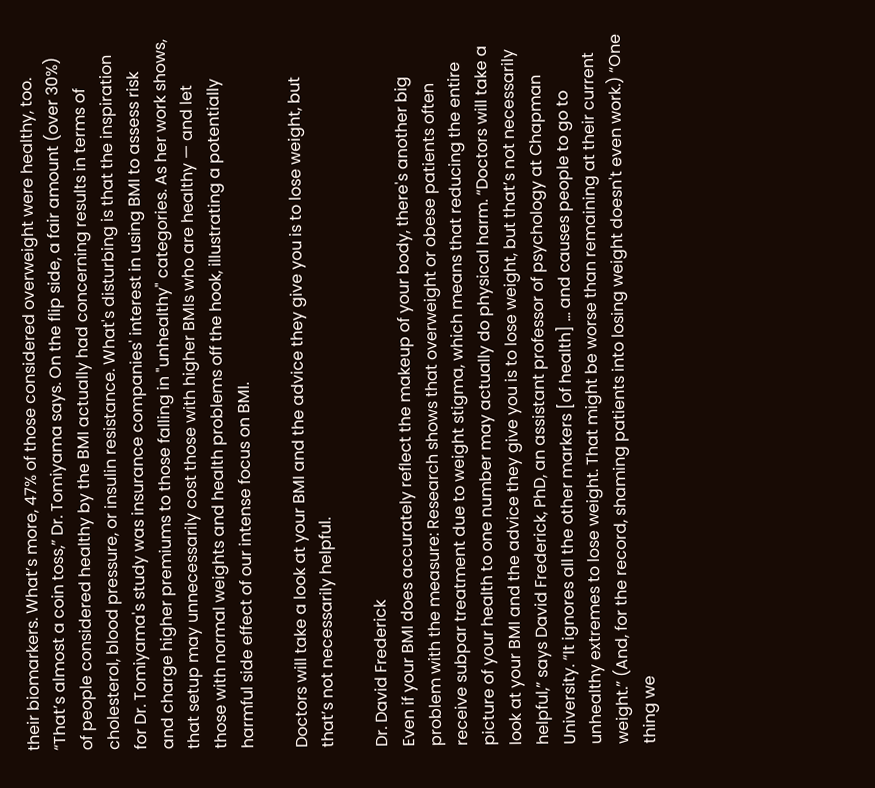their biomarkers. What’s more, 47% of those considered overweight were healthy, too. “That’s almost a coin toss,” Dr. Tomiyama says. On the flip side, a fair amount (over 30%) of people considered healthy by the BMI actually had concerning results in terms of cholesterol, blood pressure, or insulin resistance. What's disturbing is that the inspiration for Dr. Tomiyama's study was insurance companies' interest in using BMI to assess risk and charge higher premiums to those falling in "unhealthy" categories. As her work shows, that setup may unnecessarily cost those with higher BMIs who are healthy — and let those with normal weights and health problems off the hook, illustrating a potentially harmful side effect of our intense focus on BMI.

Doctors will take a look at your BMI and the advice they give you is to lose weight, but that’s not necessarily helpful.

Dr. David Frederick
Even if your BMI does accurately reflect the makeup of your body, there's another big problem with the measure: Research shows that overweight or obese patients often receive subpar treatment due to weight stigma, which means that reducing the entire picture of your health to one number may actually do physical harm. “Doctors will take a look at your BMI and the advice they give you is to lose weight, but that’s not necessarily helpful,” says David Frederick, PhD, an assistant professor of psychology at Chapman University. “It ignores all the other markers [of health] ... and causes people to go to unhealthy extremes to lose weight. That might be worse than remaining at their current weight.” (And, for the record, shaming patients into losing weight doesn't even work.) “One thing we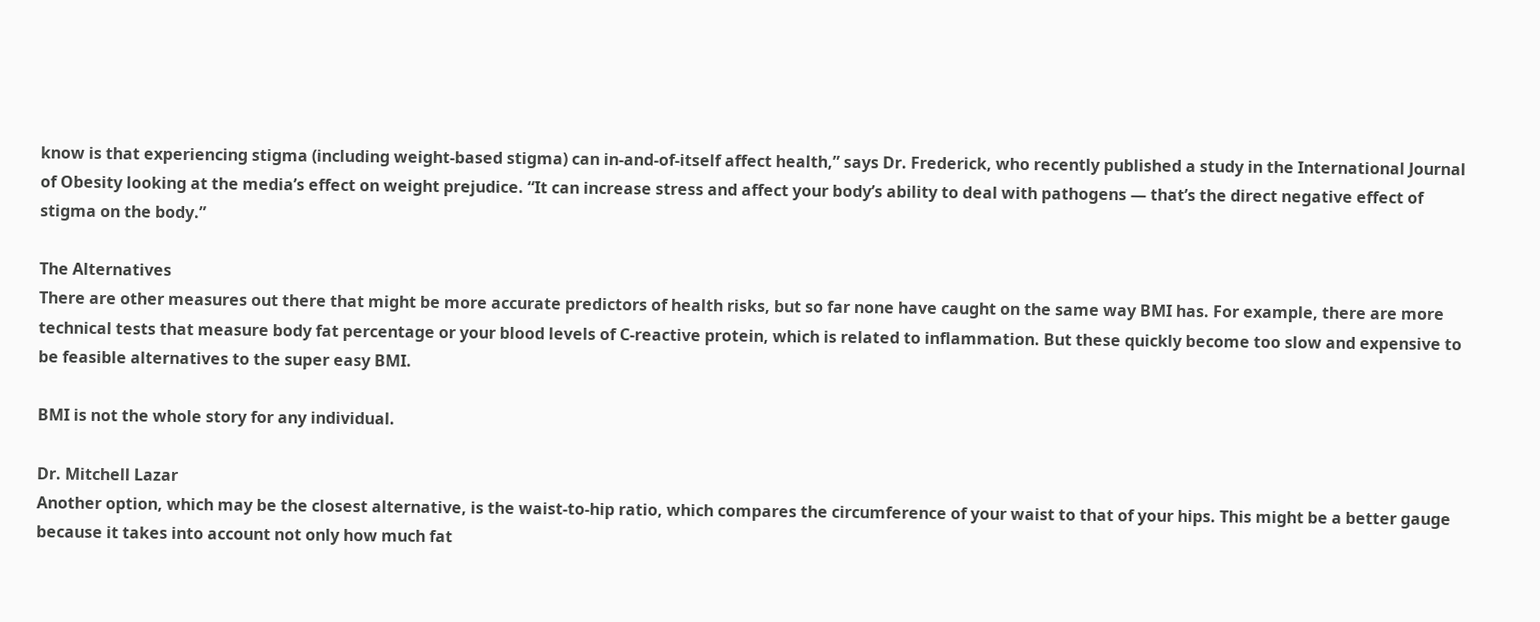know is that experiencing stigma (including weight-based stigma) can in-and-of-itself affect health,” says Dr. Frederick, who recently published a study in the International Journal of Obesity looking at the media’s effect on weight prejudice. “It can increase stress and affect your body’s ability to deal with pathogens — that’s the direct negative effect of stigma on the body.”

The Alternatives
There are other measures out there that might be more accurate predictors of health risks, but so far none have caught on the same way BMI has. For example, there are more technical tests that measure body fat percentage or your blood levels of C-reactive protein, which is related to inflammation. But these quickly become too slow and expensive to be feasible alternatives to the super easy BMI.

BMI is not the whole story for any individual.

Dr. Mitchell Lazar
Another option, which may be the closest alternative, is the waist-to-hip ratio, which compares the circumference of your waist to that of your hips. This might be a better gauge because it takes into account not only how much fat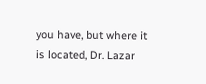you have, but where it is located, Dr. Lazar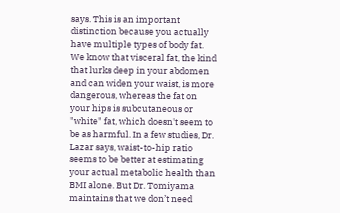says. This is an important distinction because you actually have multiple types of body fat. We know that visceral fat, the kind that lurks deep in your abdomen and can widen your waist, is more dangerous, whereas the fat on your hips is subcutaneous or "white" fat, which doesn't seem to be as harmful. In a few studies, Dr. Lazar says, waist-to-hip ratio seems to be better at estimating your actual metabolic health than BMI alone. But Dr. Tomiyama maintains that we don’t need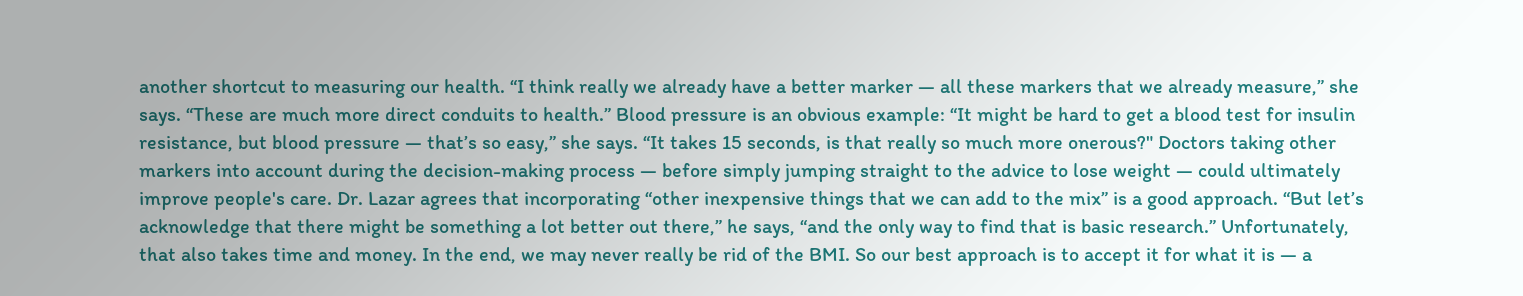another shortcut to measuring our health. “I think really we already have a better marker — all these markers that we already measure,” she says. “These are much more direct conduits to health.” Blood pressure is an obvious example: “It might be hard to get a blood test for insulin resistance, but blood pressure — that’s so easy,” she says. “It takes 15 seconds, is that really so much more onerous?" Doctors taking other markers into account during the decision-making process — before simply jumping straight to the advice to lose weight — could ultimately improve people's care. Dr. Lazar agrees that incorporating “other inexpensive things that we can add to the mix” is a good approach. “But let’s acknowledge that there might be something a lot better out there,” he says, “and the only way to find that is basic research.” Unfortunately, that also takes time and money. In the end, we may never really be rid of the BMI. So our best approach is to accept it for what it is — a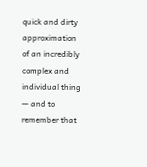quick and dirty approximation of an incredibly complex and individual thing — and to remember that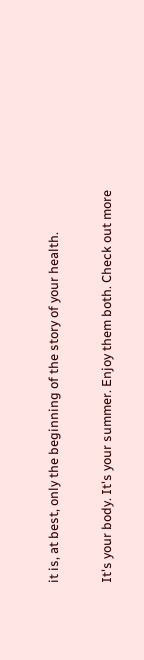it is, at best, only the beginning of the story of your health.

It's your body. It's your summer. Enjoy them both. Check out more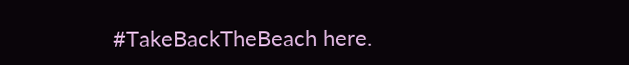#TakeBackTheBeach here.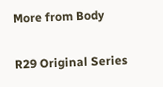More from Body

R29 Original Series